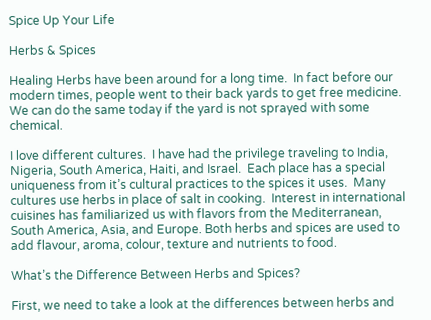Spice Up Your Life

Herbs & Spices

Healing Herbs have been around for a long time.  In fact before our modern times, people went to their back yards to get free medicine.  We can do the same today if the yard is not sprayed with some chemical.

I love different cultures.  I have had the privilege traveling to India, Nigeria, South America, Haiti, and Israel.  Each place has a special uniqueness from it’s cultural practices to the spices it uses.  Many cultures use herbs in place of salt in cooking.  Interest in international cuisines has familiarized us with flavors from the Mediterranean, South America, Asia, and Europe. Both herbs and spices are used to add flavour, aroma, colour, texture and nutrients to food.

What’s the Difference Between Herbs and Spices?

First, we need to take a look at the differences between herbs and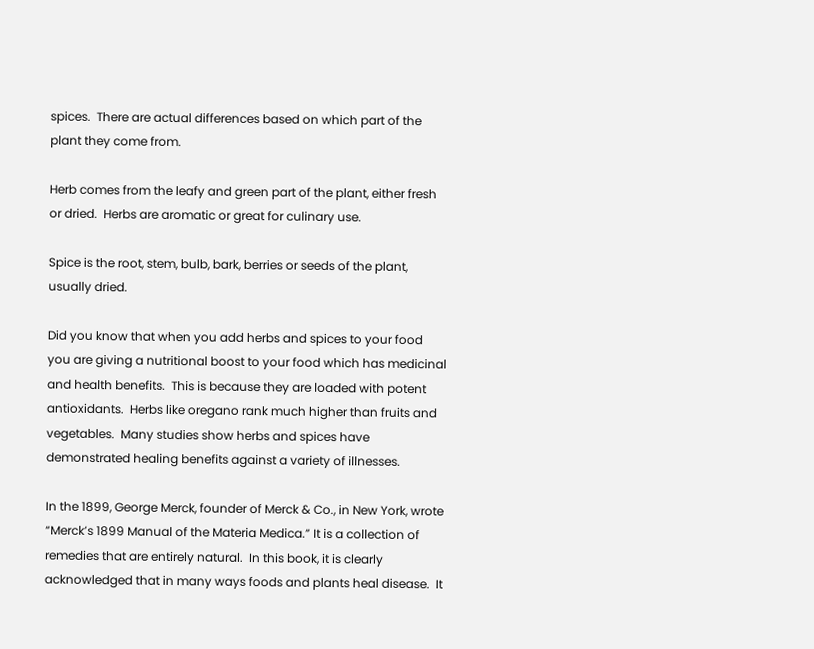spices.  There are actual differences based on which part of the plant they come from.

Herb comes from the leafy and green part of the plant, either fresh or dried.  Herbs are aromatic or great for culinary use.

Spice is the root, stem, bulb, bark, berries or seeds of the plant, usually dried.

Did you know that when you add herbs and spices to your food you are giving a nutritional boost to your food which has medicinal and health benefits.  This is because they are loaded with potent antioxidants.  Herbs like oregano rank much higher than fruits and vegetables.  Many studies show herbs and spices have demonstrated healing benefits against a variety of illnesses.

In the 1899, George Merck, founder of Merck & Co., in New York, wrote “Merck’s 1899 Manual of the Materia Medica.” It is a collection of remedies that are entirely natural.  In this book, it is clearly acknowledged that in many ways foods and plants heal disease.  It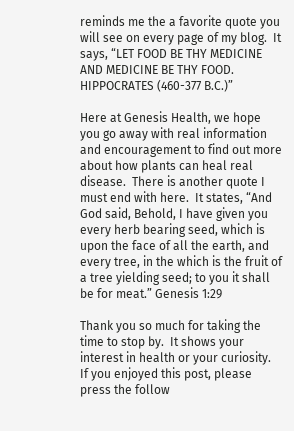reminds me the a favorite quote you will see on every page of my blog.  It says, “LET FOOD BE THY MEDICINE AND MEDICINE BE THY FOOD. HIPPOCRATES (460-377 B.C.)”

Here at Genesis Health, we hope you go away with real information and encouragement to find out more about how plants can heal real disease.  There is another quote I must end with here.  It states, “And God said, Behold, I have given you every herb bearing seed, which is upon the face of all the earth, and every tree, in the which is the fruit of a tree yielding seed; to you it shall be for meat.” Genesis 1:29

Thank you so much for taking the time to stop by.  It shows your interest in health or your curiosity.  If you enjoyed this post, please press the follow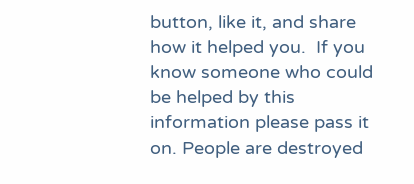button, like it, and share how it helped you.  If you know someone who could be helped by this information please pass it on. People are destroyed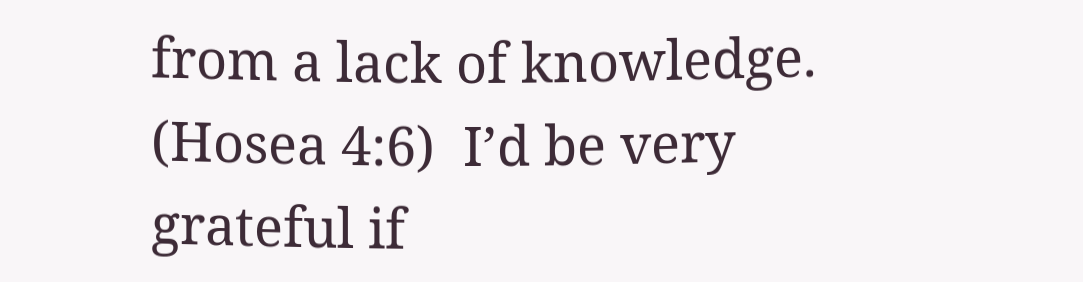from a lack of knowledge. (Hosea 4:6)  I’d be very grateful if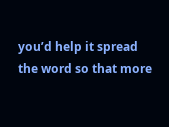you’d help it spread the word so that more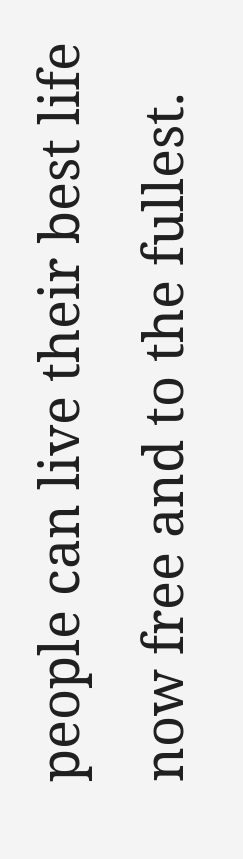people can live their best life now free and to the fullest.